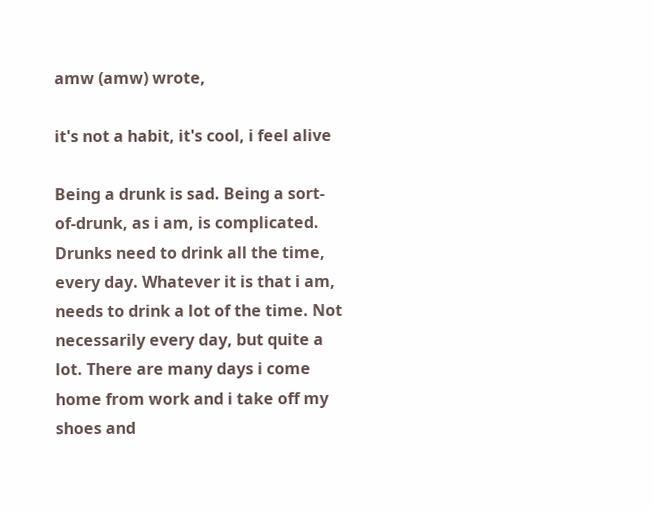amw (amw) wrote,

it's not a habit, it's cool, i feel alive

Being a drunk is sad. Being a sort-of-drunk, as i am, is complicated. Drunks need to drink all the time, every day. Whatever it is that i am, needs to drink a lot of the time. Not necessarily every day, but quite a lot. There are many days i come home from work and i take off my shoes and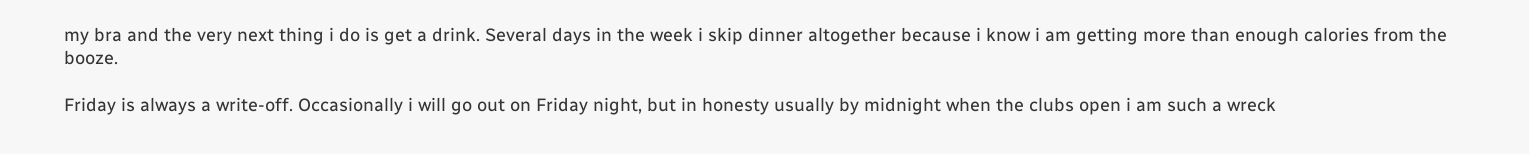my bra and the very next thing i do is get a drink. Several days in the week i skip dinner altogether because i know i am getting more than enough calories from the booze.

Friday is always a write-off. Occasionally i will go out on Friday night, but in honesty usually by midnight when the clubs open i am such a wreck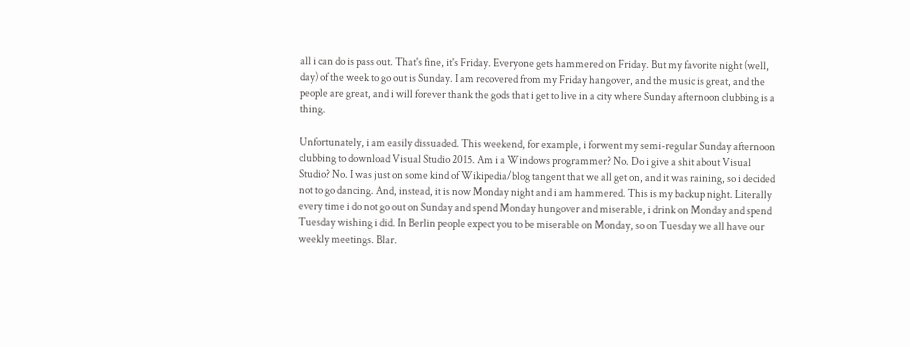all i can do is pass out. That's fine, it's Friday. Everyone gets hammered on Friday. But my favorite night (well, day) of the week to go out is Sunday. I am recovered from my Friday hangover, and the music is great, and the people are great, and i will forever thank the gods that i get to live in a city where Sunday afternoon clubbing is a thing.

Unfortunately, i am easily dissuaded. This weekend, for example, i forwent my semi-regular Sunday afternoon clubbing to download Visual Studio 2015. Am i a Windows programmer? No. Do i give a shit about Visual Studio? No. I was just on some kind of Wikipedia/blog tangent that we all get on, and it was raining, so i decided not to go dancing. And, instead, it is now Monday night and i am hammered. This is my backup night. Literally every time i do not go out on Sunday and spend Monday hungover and miserable, i drink on Monday and spend Tuesday wishing i did. In Berlin people expect you to be miserable on Monday, so on Tuesday we all have our weekly meetings. Blar.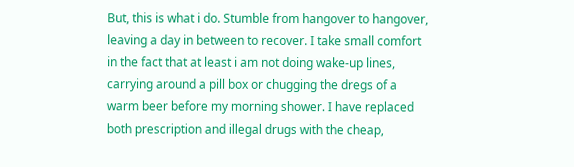But, this is what i do. Stumble from hangover to hangover, leaving a day in between to recover. I take small comfort in the fact that at least i am not doing wake-up lines, carrying around a pill box or chugging the dregs of a warm beer before my morning shower. I have replaced both prescription and illegal drugs with the cheap,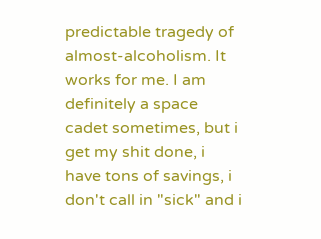predictable tragedy of almost-alcoholism. It works for me. I am definitely a space cadet sometimes, but i get my shit done, i have tons of savings, i don't call in "sick" and i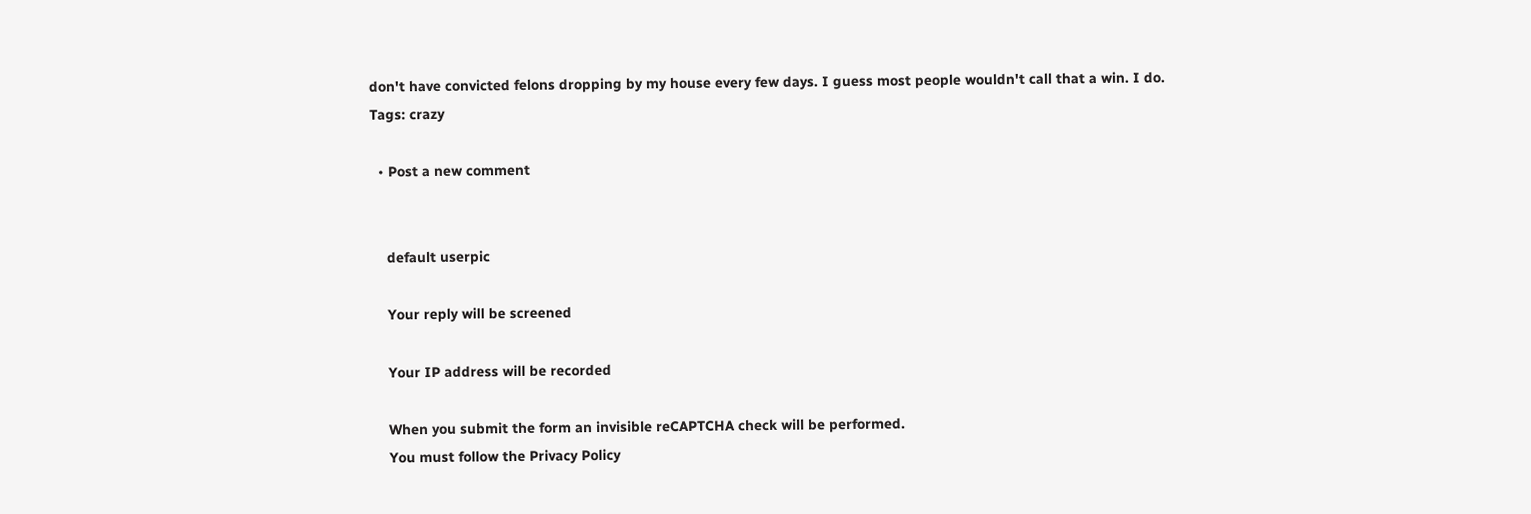don't have convicted felons dropping by my house every few days. I guess most people wouldn't call that a win. I do.
Tags: crazy

  • Post a new comment


    default userpic

    Your reply will be screened

    Your IP address will be recorded

    When you submit the form an invisible reCAPTCHA check will be performed.
    You must follow the Privacy Policy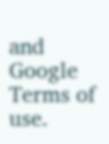and Google Terms of use.